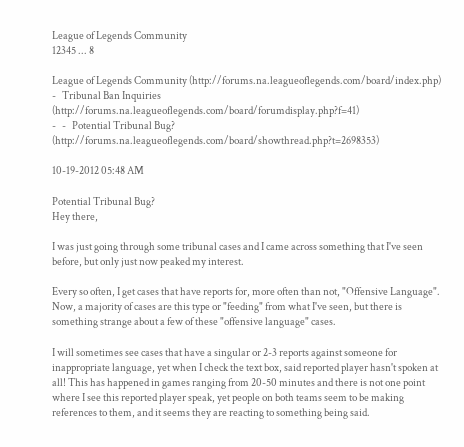League of Legends Community
12345 ... 8

League of Legends Community (http://forums.na.leagueoflegends.com/board/index.php)
-   Tribunal Ban Inquiries (http://forums.na.leagueoflegends.com/board/forumdisplay.php?f=41)
-   -   Potential Tribunal Bug? (http://forums.na.leagueoflegends.com/board/showthread.php?t=2698353)

10-19-2012 05:48 AM

Potential Tribunal Bug?
Hey there,

I was just going through some tribunal cases and I came across something that I've seen before, but only just now peaked my interest.

Every so often, I get cases that have reports for, more often than not, "Offensive Language". Now, a majority of cases are this type or "feeding" from what I've seen, but there is something strange about a few of these "offensive language" cases.

I will sometimes see cases that have a singular or 2-3 reports against someone for inappropriate language, yet when I check the text box, said reported player hasn't spoken at all! This has happened in games ranging from 20-50 minutes and there is not one point where I see this reported player speak, yet people on both teams seem to be making references to them, and it seems they are reacting to something being said.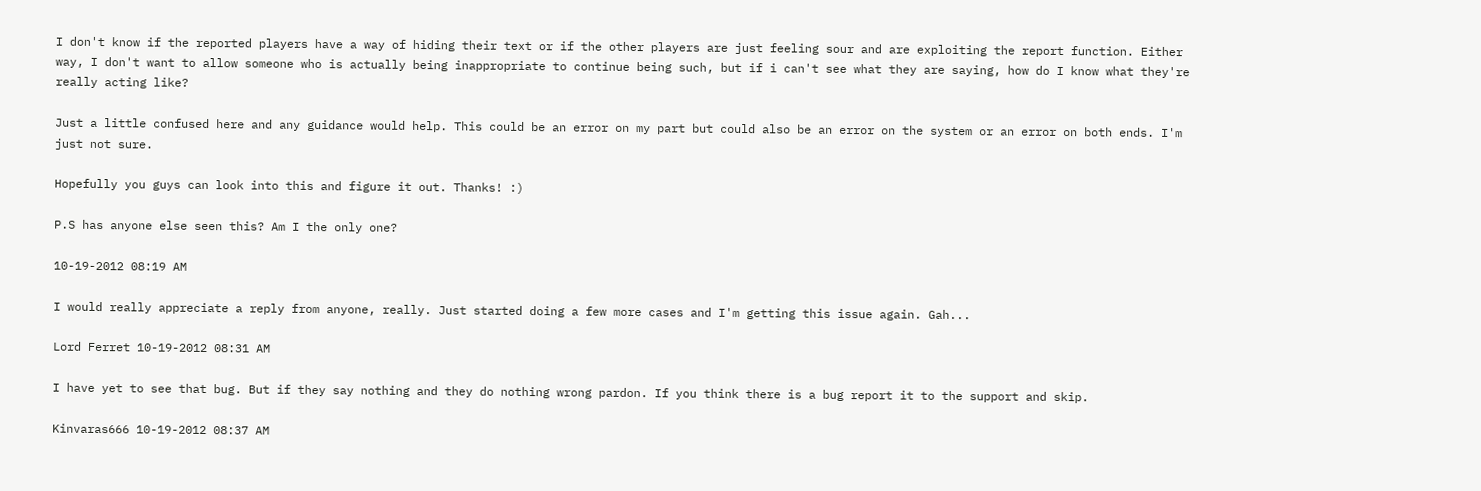I don't know if the reported players have a way of hiding their text or if the other players are just feeling sour and are exploiting the report function. Either way, I don't want to allow someone who is actually being inappropriate to continue being such, but if i can't see what they are saying, how do I know what they're really acting like?

Just a little confused here and any guidance would help. This could be an error on my part but could also be an error on the system or an error on both ends. I'm just not sure.

Hopefully you guys can look into this and figure it out. Thanks! :)

P.S has anyone else seen this? Am I the only one?

10-19-2012 08:19 AM

I would really appreciate a reply from anyone, really. Just started doing a few more cases and I'm getting this issue again. Gah...

Lord Ferret 10-19-2012 08:31 AM

I have yet to see that bug. But if they say nothing and they do nothing wrong pardon. If you think there is a bug report it to the support and skip.

Kinvaras666 10-19-2012 08:37 AM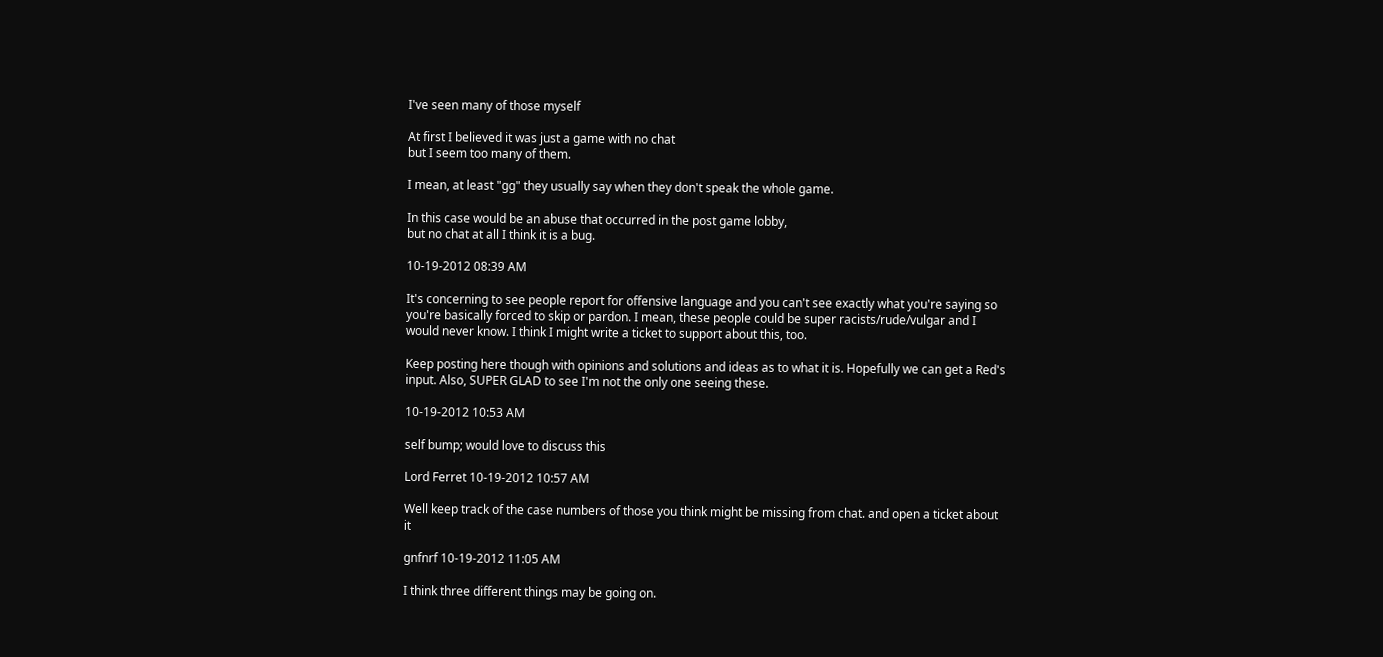I've seen many of those myself

At first I believed it was just a game with no chat
but I seem too many of them.

I mean, at least "gg" they usually say when they don't speak the whole game.

In this case would be an abuse that occurred in the post game lobby,
but no chat at all I think it is a bug.

10-19-2012 08:39 AM

It's concerning to see people report for offensive language and you can't see exactly what you're saying so you're basically forced to skip or pardon. I mean, these people could be super racists/rude/vulgar and I would never know. I think I might write a ticket to support about this, too.

Keep posting here though with opinions and solutions and ideas as to what it is. Hopefully we can get a Red's input. Also, SUPER GLAD to see I'm not the only one seeing these.

10-19-2012 10:53 AM

self bump; would love to discuss this

Lord Ferret 10-19-2012 10:57 AM

Well keep track of the case numbers of those you think might be missing from chat. and open a ticket about it

gnfnrf 10-19-2012 11:05 AM

I think three different things may be going on.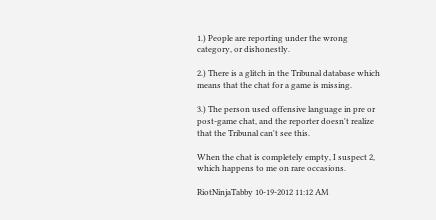1.) People are reporting under the wrong category, or dishonestly.

2.) There is a glitch in the Tribunal database which means that the chat for a game is missing.

3.) The person used offensive language in pre or post-game chat, and the reporter doesn't realize that the Tribunal can't see this.

When the chat is completely empty, I suspect 2, which happens to me on rare occasions.

RiotNinjaTabby 10-19-2012 11:12 AM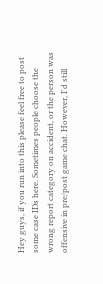Hey guys, if you run into this please feel free to post some case IDs here. Sometimes people choose the wrong report category on accident, or the person was offensive in pre/post game chat. However, I'd still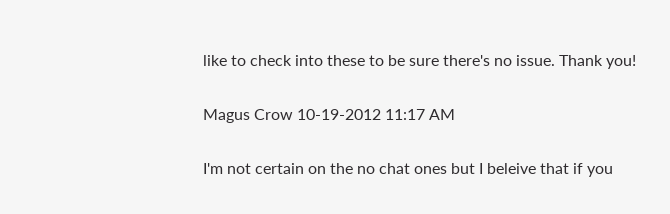like to check into these to be sure there's no issue. Thank you!

Magus Crow 10-19-2012 11:17 AM

I'm not certain on the no chat ones but I beleive that if you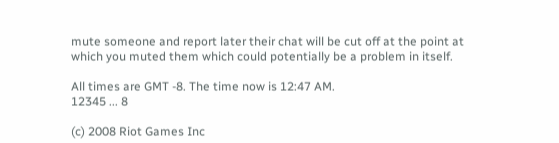mute someone and report later their chat will be cut off at the point at which you muted them which could potentially be a problem in itself.

All times are GMT -8. The time now is 12:47 AM.
12345 ... 8

(c) 2008 Riot Games Inc